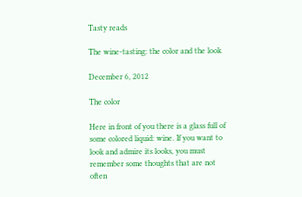Tasty reads

The wine-tasting: the color and the look

December 6, 2012

The color

Here in front of you there is a glass full of some colored liquid: wine. If you want to look and admire its looks, you must remember some thoughts that are not often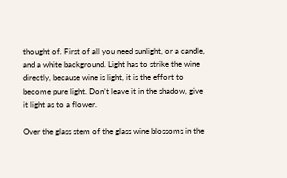thought of. First of all you need sunlight, or a candle, and a white background. Light has to strike the wine directly, because wine is light, it is the effort to become pure light. Don’t leave it in the shadow, give it light as to a flower.

Over the glass stem of the glass wine blossoms in the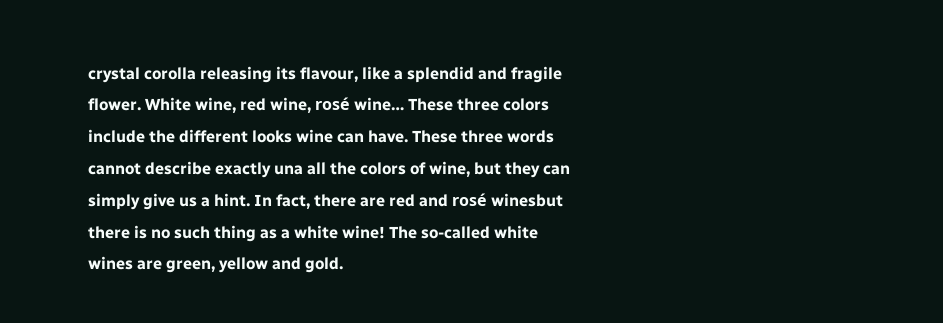crystal corolla releasing its flavour, like a splendid and fragile flower. White wine, red wine, rosé wine… These three colors include the different looks wine can have. These three words cannot describe exactly una all the colors of wine, but they can simply give us a hint. In fact, there are red and rosé winesbut there is no such thing as a white wine! The so-called white wines are green, yellow and gold.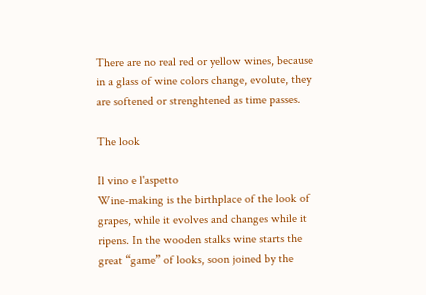There are no real red or yellow wines, because in a glass of wine colors change, evolute, they are softened or strenghtened as time passes.

The look

Il vino e l'aspetto
Wine-making is the birthplace of the look of grapes, while it evolves and changes while it ripens. In the wooden stalks wine starts the great “game” of looks, soon joined by the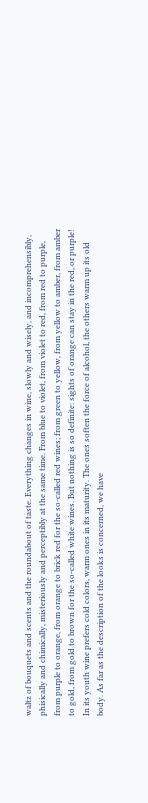waltz of bouquets and scents and the roundabout of taste. Everything changes in wine, slowly and wisely, and incomprehensibly, phisically and chimically, misteriously and perceptibly at the same time. From blue to violet, from violet to red, from red to purple, from purple to orange, from orange to brick red for the so-called red wines; from green to yellow, from yellow to amber, from amber to gold, from gold to brown for the so-called white wines. But nothing is so definite: sights of orange can stay in the red, or purple! In its youth wine prefers cold colors, warm ones in its maturity. The ones soften the force of alcohol, the others warm up its old body. As far as the description of the looks is concerned, we have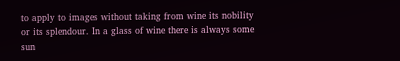to apply to images without taking from wine its nobility or its splendour. In a glass of wine there is always some sun